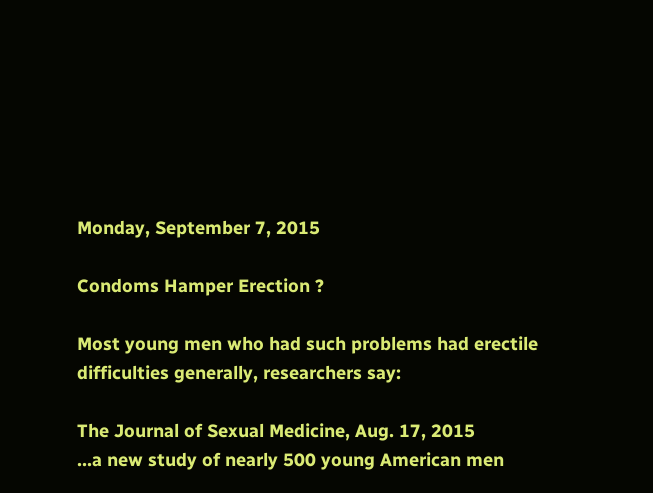Monday, September 7, 2015

Condoms Hamper Erection ?

Most young men who had such problems had erectile difficulties generally, researchers say:

The Journal of Sexual Medicine, Aug. 17, 2015
...a new study of nearly 500 young American men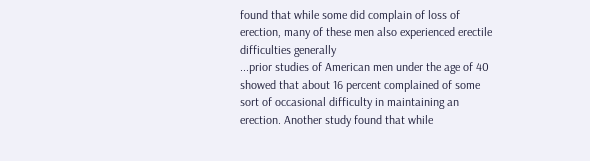found that while some did complain of loss of erection, many of these men also experienced erectile difficulties generally
...prior studies of American men under the age of 40 showed that about 16 percent complained of some sort of occasional difficulty in maintaining an erection. Another study found that while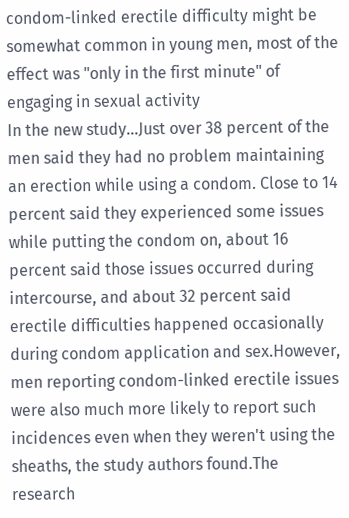condom-linked erectile difficulty might be somewhat common in young men, most of the effect was "only in the first minute" of engaging in sexual activity
In the new study...Just over 38 percent of the men said they had no problem maintaining an erection while using a condom. Close to 14 percent said they experienced some issues while putting the condom on, about 16 percent said those issues occurred during intercourse, and about 32 percent said erectile difficulties happened occasionally during condom application and sex.However, men reporting condom-linked erectile issues were also much more likely to report such incidences even when they weren't using the sheaths, the study authors found.The research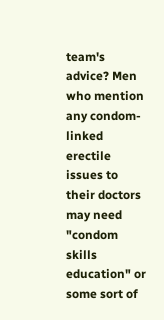team's advice? Men who mention any condom-linked erectile issues to their doctors may need "condom skills education" or some sort of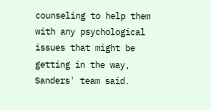counseling to help them with any psychological issues that might be getting in the way, Sanders' team said.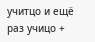учитцо и ещё раз учицо +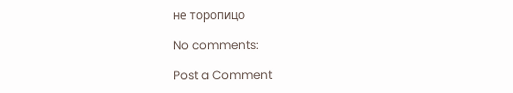не торопицо

No comments:

Post a Comment